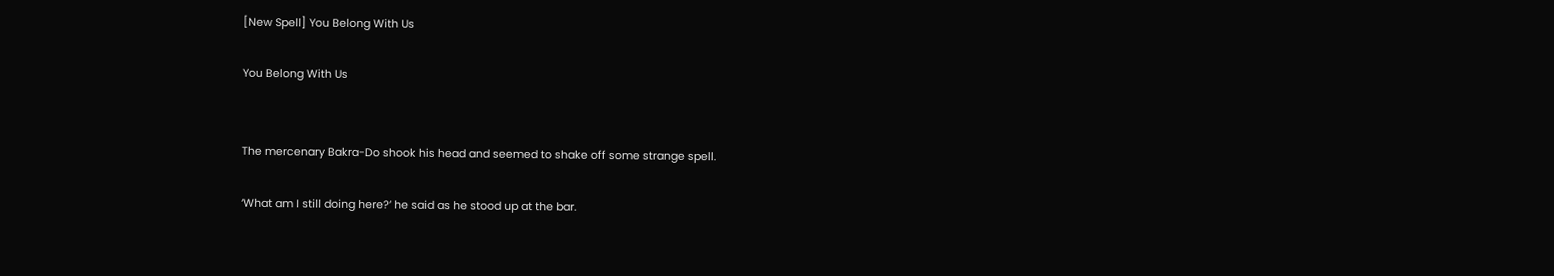[New Spell] You Belong With Us

You Belong With Us


The mercenary Bakra-Do shook his head and seemed to shake off some strange spell.

‘What am I still doing here?’ he said as he stood up at the bar.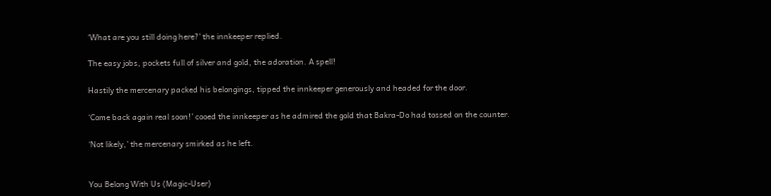‘What are you still doing here?’ the innkeeper replied.

The easy jobs, pockets full of silver and gold, the adoration. A spell!

Hastily the mercenary packed his belongings, tipped the innkeeper generously and headed for the door.

‘Come back again real soon!’ cooed the innkeeper as he admired the gold that Bakra-Do had tossed on the counter.

‘Not likely,’ the mercenary smirked as he left.


You Belong With Us (Magic-User)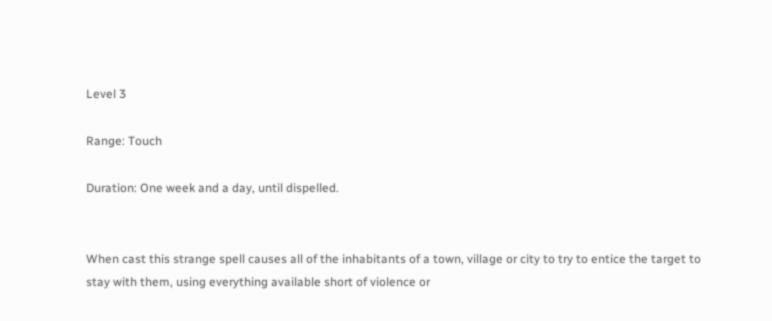Level 3

Range: Touch

Duration: One week and a day, until dispelled.


When cast this strange spell causes all of the inhabitants of a town, village or city to try to entice the target to stay with them, using everything available short of violence or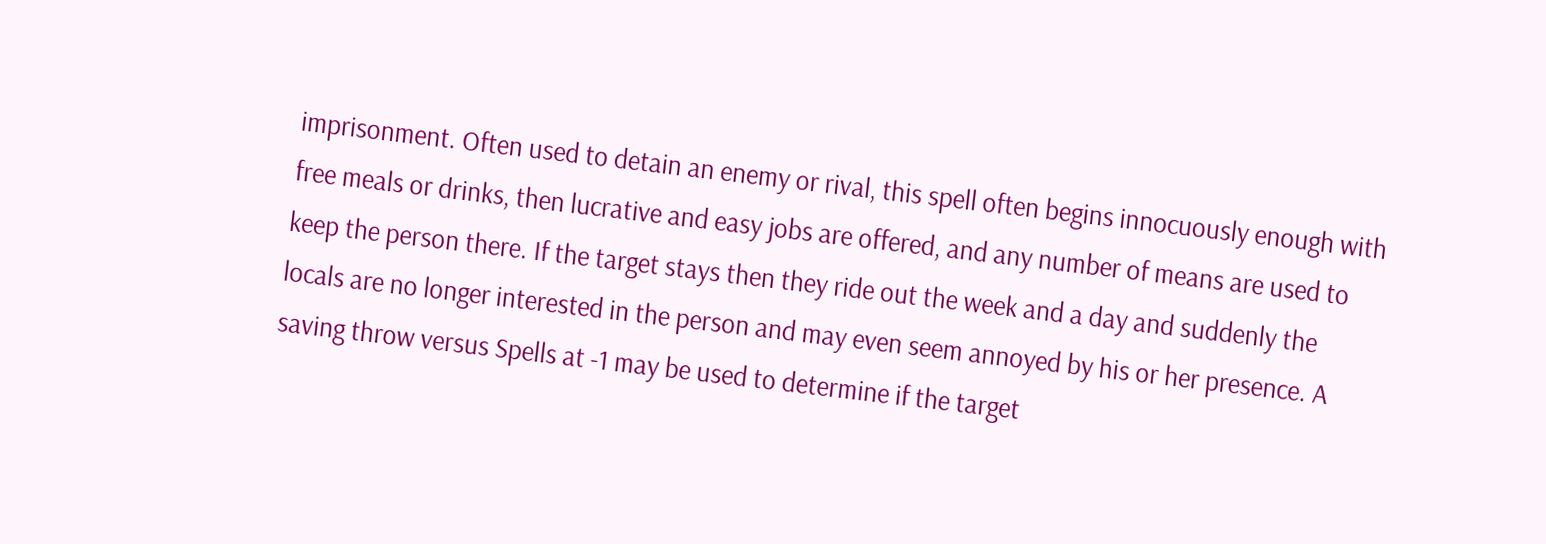imprisonment. Often used to detain an enemy or rival, this spell often begins innocuously enough with free meals or drinks, then lucrative and easy jobs are offered, and any number of means are used to keep the person there. If the target stays then they ride out the week and a day and suddenly the locals are no longer interested in the person and may even seem annoyed by his or her presence. A saving throw versus Spells at -1 may be used to determine if the target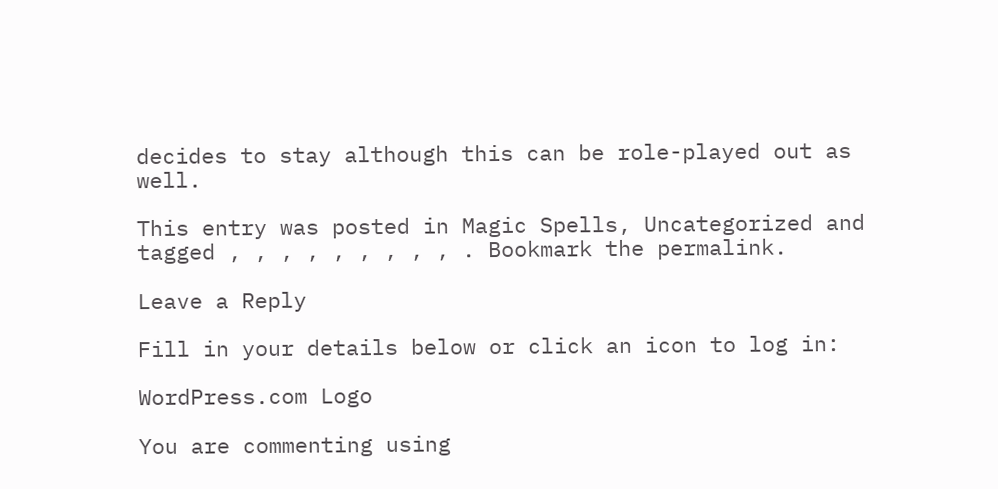decides to stay although this can be role-played out as well.

This entry was posted in Magic Spells, Uncategorized and tagged , , , , , , , , , . Bookmark the permalink.

Leave a Reply

Fill in your details below or click an icon to log in:

WordPress.com Logo

You are commenting using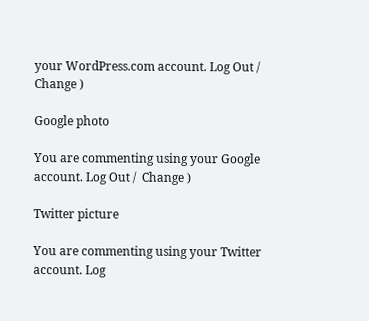your WordPress.com account. Log Out /  Change )

Google photo

You are commenting using your Google account. Log Out /  Change )

Twitter picture

You are commenting using your Twitter account. Log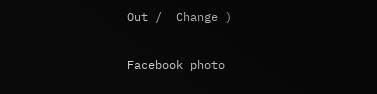Out /  Change )

Facebook photo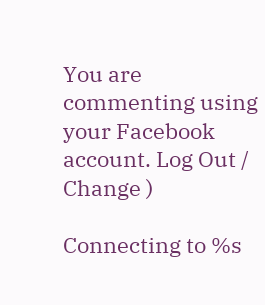You are commenting using your Facebook account. Log Out /  Change )

Connecting to %s